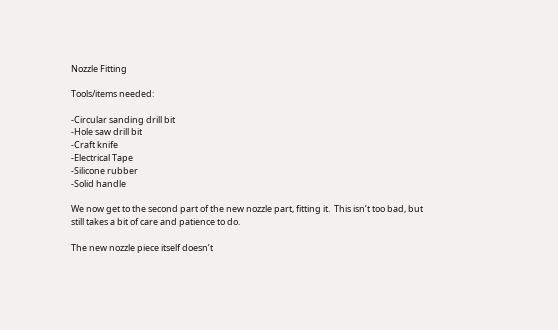Nozzle Fitting

Tools/items needed:

-Circular sanding drill bit
-Hole saw drill bit
-Craft knife
-Electrical Tape
-Silicone rubber
-Solid handle

We now get to the second part of the new nozzle part, fitting it.  This isn’t too bad, but still takes a bit of care and patience to do.

The new nozzle piece itself doesn’t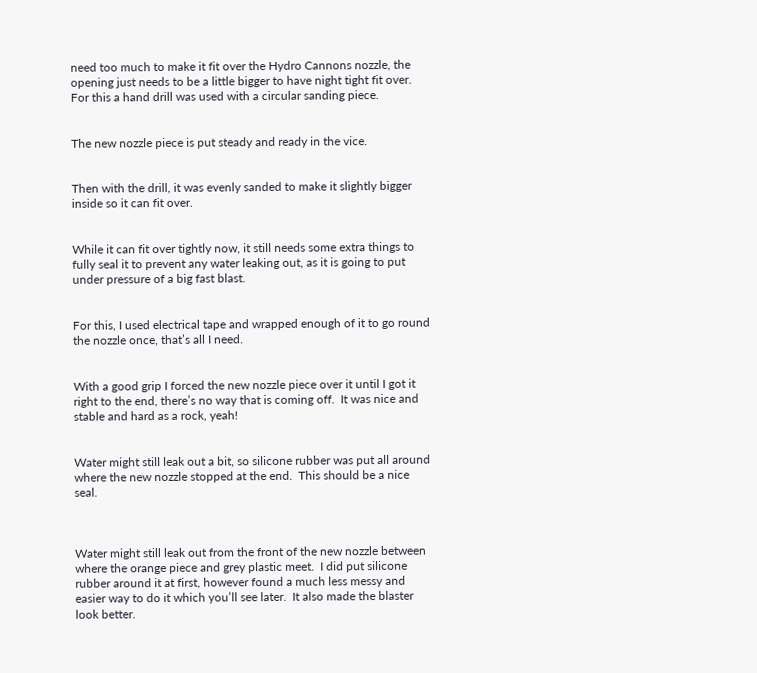need too much to make it fit over the Hydro Cannons nozzle, the opening just needs to be a little bigger to have night tight fit over.  For this a hand drill was used with a circular sanding piece.


The new nozzle piece is put steady and ready in the vice.


Then with the drill, it was evenly sanded to make it slightly bigger inside so it can fit over.


While it can fit over tightly now, it still needs some extra things to fully seal it to prevent any water leaking out, as it is going to put under pressure of a big fast blast.


For this, I used electrical tape and wrapped enough of it to go round the nozzle once, that’s all I need.


With a good grip I forced the new nozzle piece over it until I got it right to the end, there’s no way that is coming off.  It was nice and stable and hard as a rock, yeah!


Water might still leak out a bit, so silicone rubber was put all around where the new nozzle stopped at the end.  This should be a nice seal.



Water might still leak out from the front of the new nozzle between where the orange piece and grey plastic meet.  I did put silicone rubber around it at first, however found a much less messy and easier way to do it which you’ll see later.  It also made the blaster look better.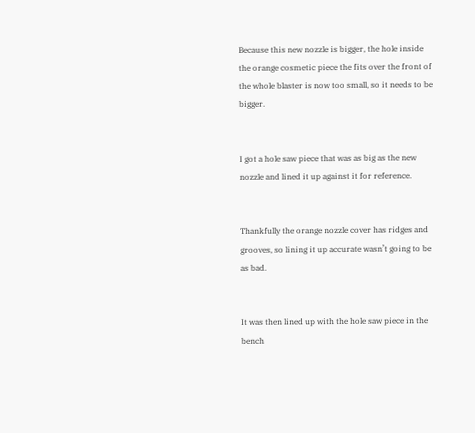Because this new nozzle is bigger, the hole inside the orange cosmetic piece the fits over the front of the whole blaster is now too small, so it needs to be bigger.


I got a hole saw piece that was as big as the new nozzle and lined it up against it for reference.


Thankfully the orange nozzle cover has ridges and grooves, so lining it up accurate wasn’t going to be as bad.


It was then lined up with the hole saw piece in the bench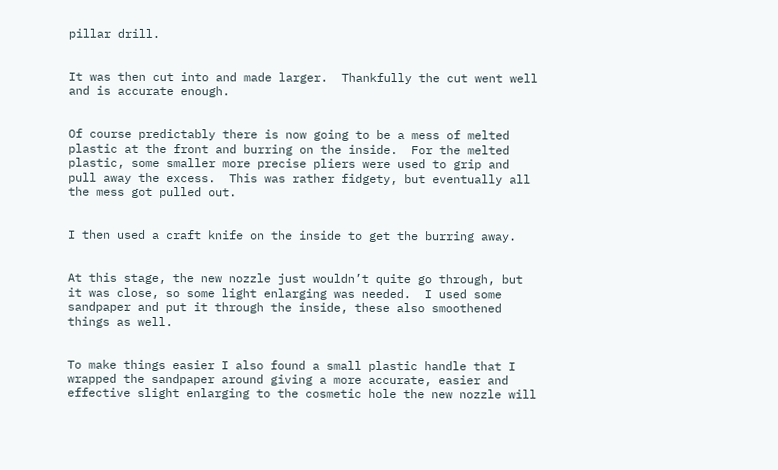pillar drill.


It was then cut into and made larger.  Thankfully the cut went well and is accurate enough.


Of course predictably there is now going to be a mess of melted plastic at the front and burring on the inside.  For the melted plastic, some smaller more precise pliers were used to grip and pull away the excess.  This was rather fidgety, but eventually all the mess got pulled out.


I then used a craft knife on the inside to get the burring away.


At this stage, the new nozzle just wouldn’t quite go through, but it was close, so some light enlarging was needed.  I used some sandpaper and put it through the inside, these also smoothened things as well.


To make things easier I also found a small plastic handle that I wrapped the sandpaper around giving a more accurate, easier and effective slight enlarging to the cosmetic hole the new nozzle will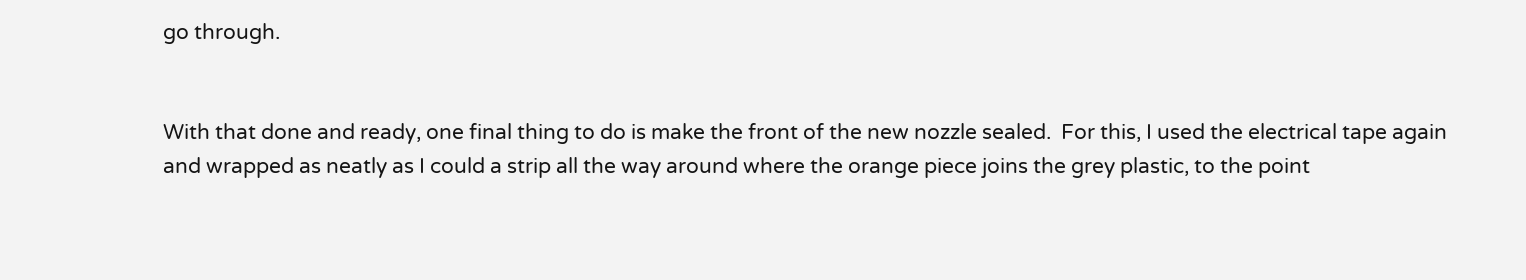go through.


With that done and ready, one final thing to do is make the front of the new nozzle sealed.  For this, I used the electrical tape again and wrapped as neatly as I could a strip all the way around where the orange piece joins the grey plastic, to the point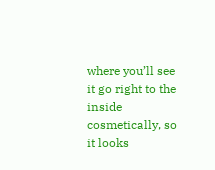where you’ll see it go right to the inside cosmetically, so it looks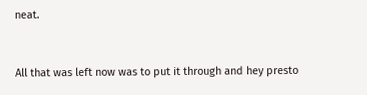neat.


All that was left now was to put it through and hey presto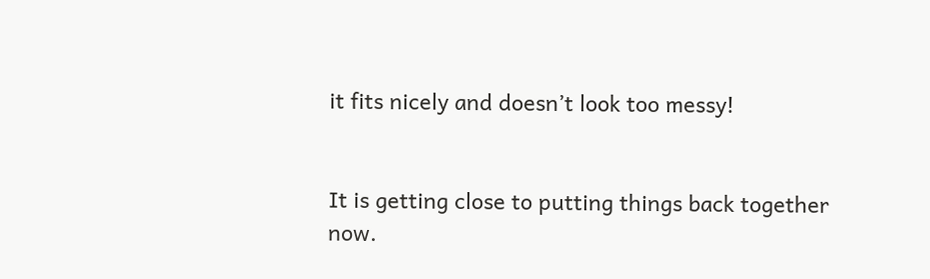it fits nicely and doesn’t look too messy!


It is getting close to putting things back together now.